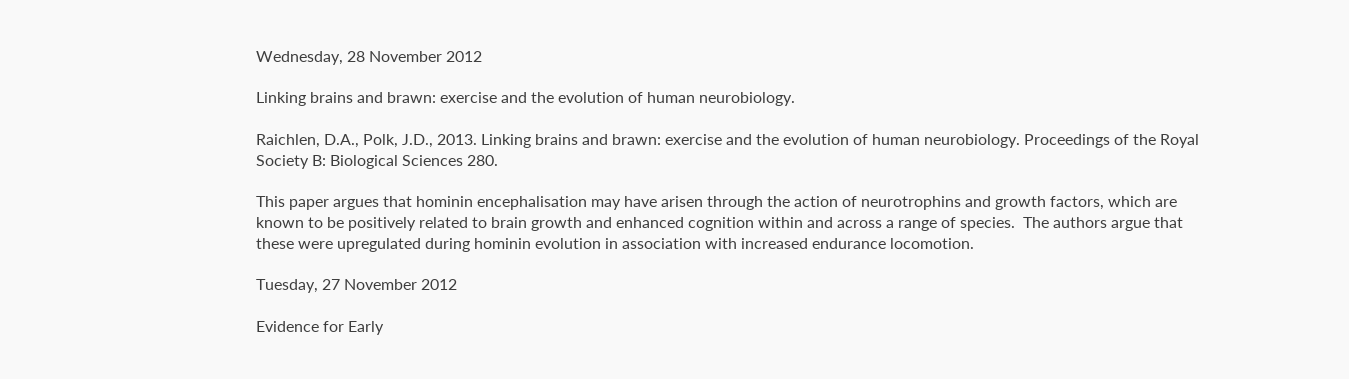Wednesday, 28 November 2012

Linking brains and brawn: exercise and the evolution of human neurobiology.

Raichlen, D.A., Polk, J.D., 2013. Linking brains and brawn: exercise and the evolution of human neurobiology. Proceedings of the Royal Society B: Biological Sciences 280.

This paper argues that hominin encephalisation may have arisen through the action of neurotrophins and growth factors, which are known to be positively related to brain growth and enhanced cognition within and across a range of species.  The authors argue that these were upregulated during hominin evolution in association with increased endurance locomotion.

Tuesday, 27 November 2012

Evidence for Early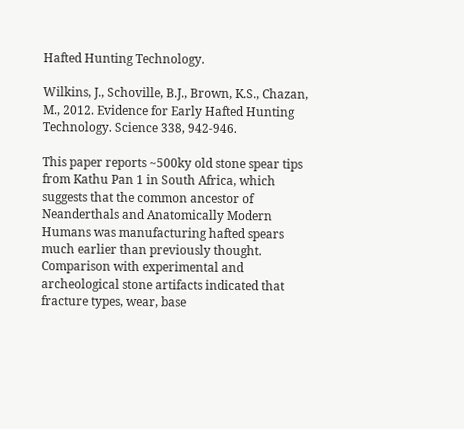Hafted Hunting Technology.

Wilkins, J., Schoville, B.J., Brown, K.S., Chazan, M., 2012. Evidence for Early Hafted Hunting Technology. Science 338, 942-946.

This paper reports ~500ky old stone spear tips from Kathu Pan 1 in South Africa, which suggests that the common ancestor of Neanderthals and Anatomically Modern Humans was manufacturing hafted spears much earlier than previously thought.  Comparison with experimental and archeological stone artifacts indicated that fracture types, wear, base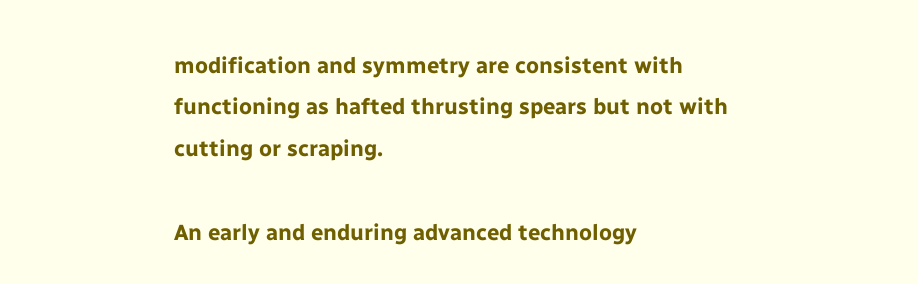modification and symmetry are consistent with functioning as hafted thrusting spears but not with cutting or scraping.

An early and enduring advanced technology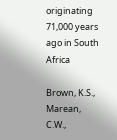originating 71,000 years ago in South Africa

Brown, K.S., Marean, C.W.,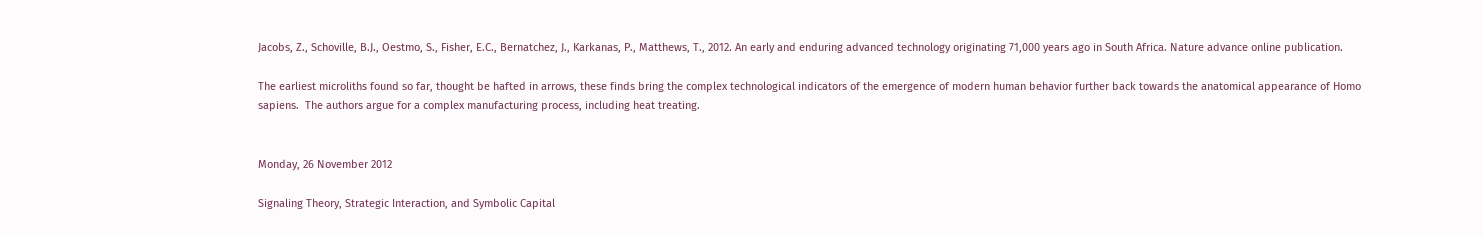Jacobs, Z., Schoville, B.J., Oestmo, S., Fisher, E.C., Bernatchez, J., Karkanas, P., Matthews, T., 2012. An early and enduring advanced technology originating 71,000 years ago in South Africa. Nature advance online publication.

The earliest microliths found so far, thought be hafted in arrows, these finds bring the complex technological indicators of the emergence of modern human behavior further back towards the anatomical appearance of Homo sapiens.  The authors argue for a complex manufacturing process, including heat treating.


Monday, 26 November 2012

Signaling Theory, Strategic Interaction, and Symbolic Capital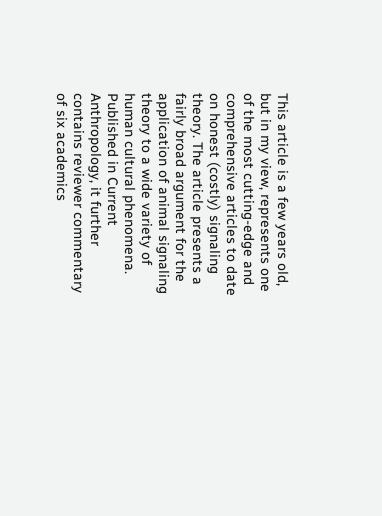This article is a few years old, but in my view, represents one of the most cutting-edge and comprehensive articles to date on honest (costly) signaling theory. The article presents a fairly broad argument for the application of animal signaling theory to a wide variety of human cultural phenomena. Published in Current Anthropology, it further contains reviewer commentary of six academics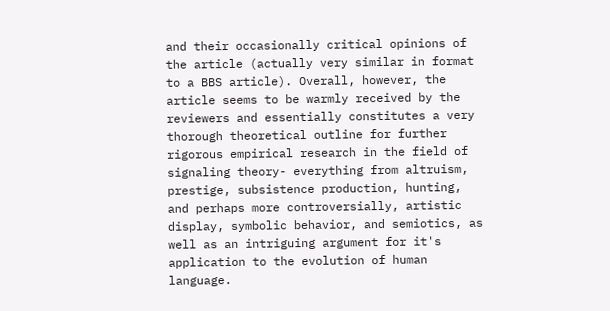and their occasionally critical opinions of the article (actually very similar in format to a BBS article). Overall, however, the article seems to be warmly received by the reviewers and essentially constitutes a very thorough theoretical outline for further rigorous empirical research in the field of signaling theory- everything from altruism, prestige, subsistence production, hunting, and perhaps more controversially, artistic display, symbolic behavior, and semiotics, as well as an intriguing argument for it's application to the evolution of human language.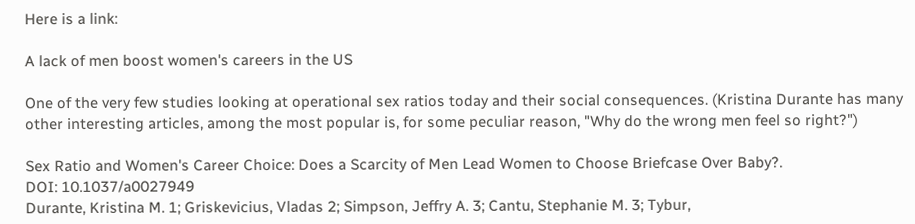Here is a link:

A lack of men boost women's careers in the US

One of the very few studies looking at operational sex ratios today and their social consequences. (Kristina Durante has many other interesting articles, among the most popular is, for some peculiar reason, "Why do the wrong men feel so right?")

Sex Ratio and Women's Career Choice: Does a Scarcity of Men Lead Women to Choose Briefcase Over Baby?.
DOI: 10.1037/a0027949
Durante, Kristina M. 1; Griskevicius, Vladas 2; Simpson, Jeffry A. 3; Cantu, Stephanie M. 3; Tybur,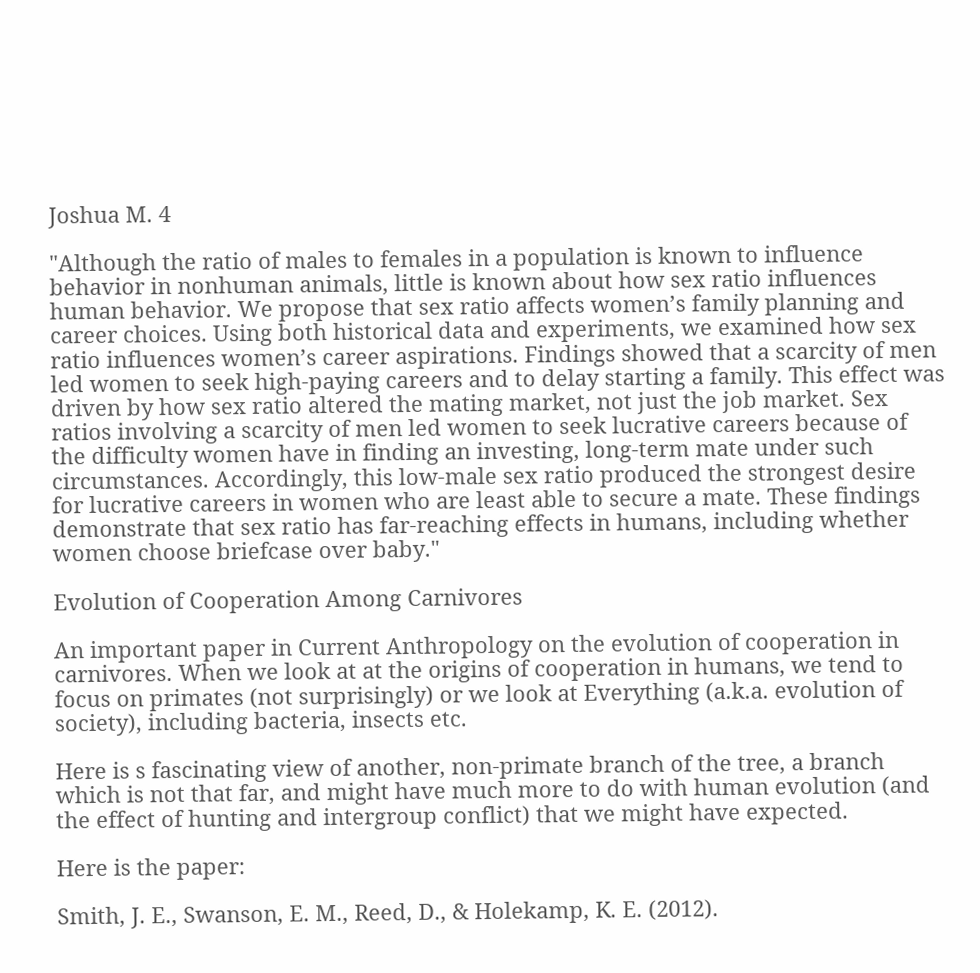Joshua M. 4

"Although the ratio of males to females in a population is known to influence behavior in nonhuman animals, little is known about how sex ratio influences human behavior. We propose that sex ratio affects women’s family planning and career choices. Using both historical data and experiments, we examined how sex ratio influences women’s career aspirations. Findings showed that a scarcity of men led women to seek high-paying careers and to delay starting a family. This effect was driven by how sex ratio altered the mating market, not just the job market. Sex ratios involving a scarcity of men led women to seek lucrative careers because of the difficulty women have in finding an investing, long-term mate under such circumstances. Accordingly, this low-male sex ratio produced the strongest desire for lucrative careers in women who are least able to secure a mate. These findings demonstrate that sex ratio has far-reaching effects in humans, including whether women choose briefcase over baby."

Evolution of Cooperation Among Carnivores

An important paper in Current Anthropology on the evolution of cooperation in carnivores. When we look at at the origins of cooperation in humans, we tend to focus on primates (not surprisingly) or we look at Everything (a.k.a. evolution of society), including bacteria, insects etc.

Here is s fascinating view of another, non-primate branch of the tree, a branch which is not that far, and might have much more to do with human evolution (and the effect of hunting and intergroup conflict) that we might have expected.

Here is the paper:

Smith, J. E., Swanson, E. M., Reed, D., & Holekamp, K. E. (2012).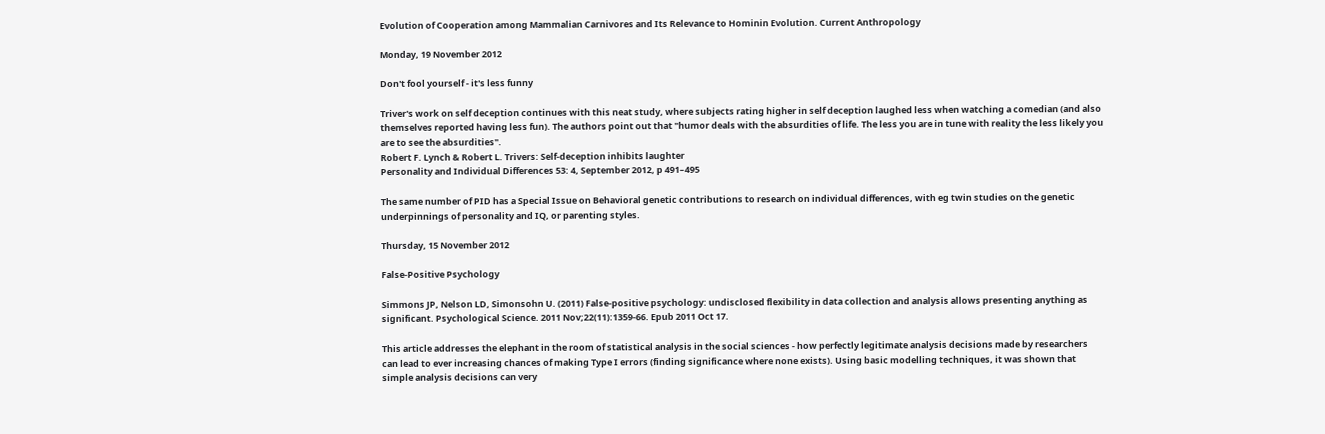Evolution of Cooperation among Mammalian Carnivores and Its Relevance to Hominin Evolution. Current Anthropology

Monday, 19 November 2012

Don't fool yourself - it's less funny

Triver's work on self deception continues with this neat study, where subjects rating higher in self deception laughed less when watching a comedian (and also themselves reported having less fun). The authors point out that "humor deals with the absurdities of life. The less you are in tune with reality the less likely you are to see the absurdities".
Robert F. Lynch & Robert L. Trivers: Self-deception inhibits laughter
Personality and Individual Differences 53: 4, September 2012, p 491–495

The same number of PID has a Special Issue on Behavioral genetic contributions to research on individual differences, with eg twin studies on the genetic underpinnings of personality and IQ, or parenting styles.

Thursday, 15 November 2012

False-Positive Psychology

Simmons JP, Nelson LD, Simonsohn U. (2011) False-positive psychology: undisclosed flexibility in data collection and analysis allows presenting anything as significant. Psychological Science. 2011 Nov;22(11):1359-66. Epub 2011 Oct 17.

This article addresses the elephant in the room of statistical analysis in the social sciences - how perfectly legitimate analysis decisions made by researchers can lead to ever increasing chances of making Type I errors (finding significance where none exists). Using basic modelling techniques, it was shown that simple analysis decisions can very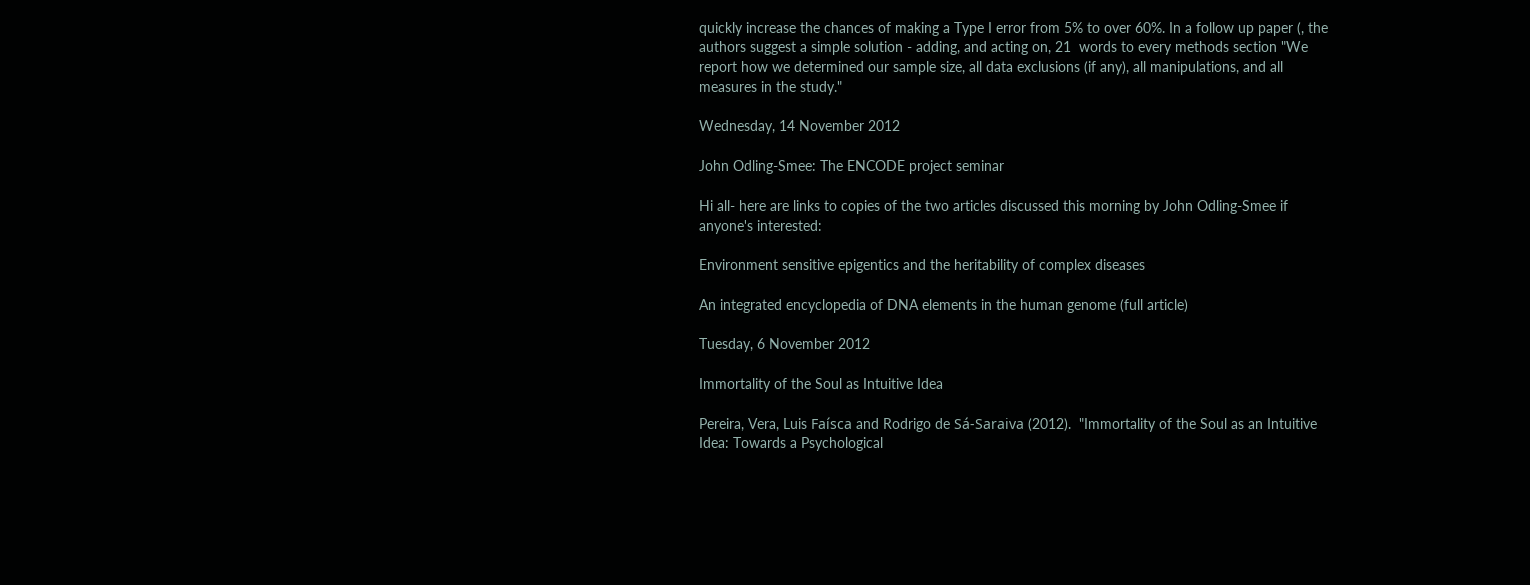quickly increase the chances of making a Type I error from 5% to over 60%. In a follow up paper (, the authors suggest a simple solution - adding, and acting on, 21  words to every methods section "We report how we determined our sample size, all data exclusions (if any), all manipulations, and all measures in the study."

Wednesday, 14 November 2012

John Odling-Smee: The ENCODE project seminar

Hi all- here are links to copies of the two articles discussed this morning by John Odling-Smee if anyone's interested:

Environment sensitive epigentics and the heritability of complex diseases

An integrated encyclopedia of DNA elements in the human genome (full article)

Tuesday, 6 November 2012

Immortality of the Soul as Intuitive Idea

Pereira, Vera, Luis Faísca and Rodrigo de Sá-Saraiva (2012).  "Immortality of the Soul as an Intuitive Idea: Towards a Psychological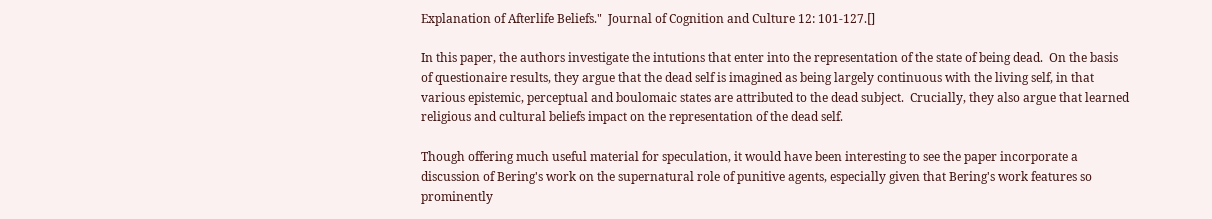Explanation of Afterlife Beliefs."  Journal of Cognition and Culture 12: 101-127.[]

In this paper, the authors investigate the intutions that enter into the representation of the state of being dead.  On the basis of questionaire results, they argue that the dead self is imagined as being largely continuous with the living self, in that various epistemic, perceptual and boulomaic states are attributed to the dead subject.  Crucially, they also argue that learned religious and cultural beliefs impact on the representation of the dead self.

Though offering much useful material for speculation, it would have been interesting to see the paper incorporate a discussion of Bering's work on the supernatural role of punitive agents, especially given that Bering's work features so prominently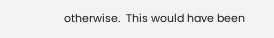otherwise.  This would have been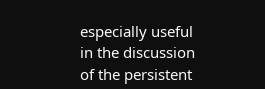especially useful in the discussion of the persistent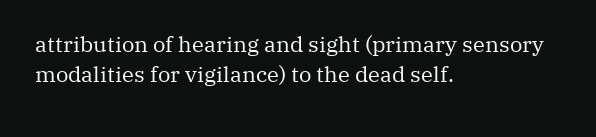attribution of hearing and sight (primary sensory modalities for vigilance) to the dead self.